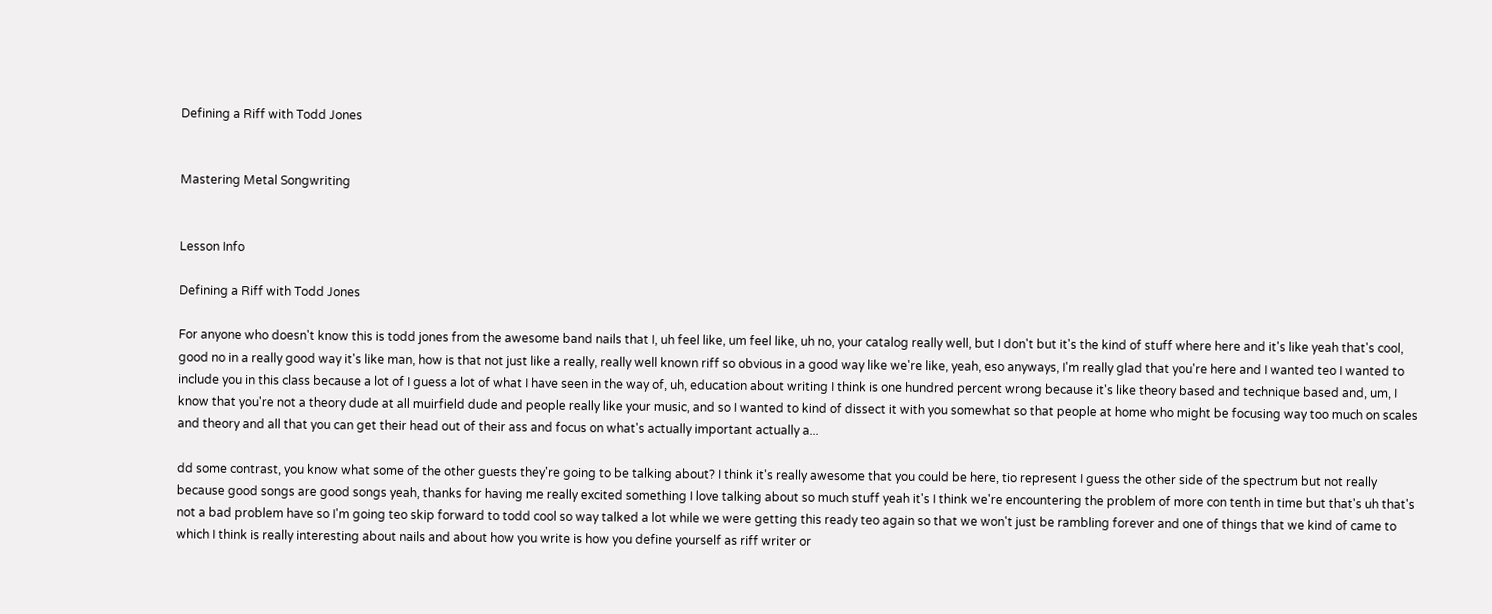Defining a Riff with Todd Jones


Mastering Metal Songwriting


Lesson Info

Defining a Riff with Todd Jones

For anyone who doesn't know this is todd jones from the awesome band nails that I, uh feel like, um feel like, uh no, your catalog really well, but I don't but it's the kind of stuff where here and it's like yeah that's cool, good no in a really good way it's like man, how is that not just like a really, really well known riff so obvious in a good way like we're like, yeah, eso anyways, I'm really glad that you're here and I wanted teo I wanted to include you in this class because a lot of I guess a lot of what I have seen in the way of, uh, education about writing I think is one hundred percent wrong because it's like theory based and technique based and, um, I know that you're not a theory dude at all muirfield dude and people really like your music, and so I wanted to kind of dissect it with you somewhat so that people at home who might be focusing way too much on scales and theory and all that you can get their head out of their ass and focus on what's actually important actually a...

dd some contrast, you know what some of the other guests they're going to be talking about? I think it's really awesome that you could be here, tio represent I guess the other side of the spectrum but not really because good songs are good songs yeah, thanks for having me really excited something I love talking about so much stuff yeah it's I think we're encountering the problem of more con tenth in time but that's uh that's not a bad problem have so I'm going teo skip forward to todd cool so way talked a lot while we were getting this ready teo again so that we won't just be rambling forever and one of things that we kind of came to which I think is really interesting about nails and about how you write is how you define yourself as riff writer or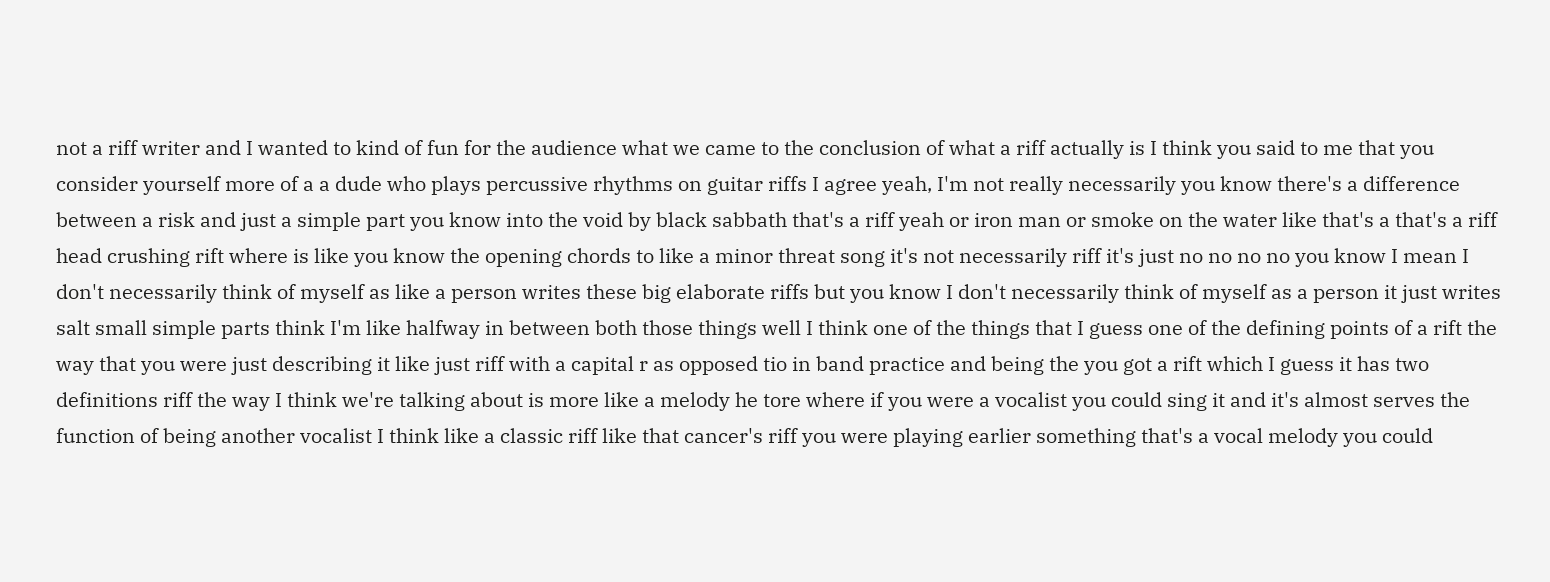not a riff writer and I wanted to kind of fun for the audience what we came to the conclusion of what a riff actually is I think you said to me that you consider yourself more of a a dude who plays percussive rhythms on guitar riffs I agree yeah, I'm not really necessarily you know there's a difference between a risk and just a simple part you know into the void by black sabbath that's a riff yeah or iron man or smoke on the water like that's a that's a riff head crushing rift where is like you know the opening chords to like a minor threat song it's not necessarily riff it's just no no no no you know I mean I don't necessarily think of myself as like a person writes these big elaborate riffs but you know I don't necessarily think of myself as a person it just writes salt small simple parts think I'm like halfway in between both those things well I think one of the things that I guess one of the defining points of a rift the way that you were just describing it like just riff with a capital r as opposed tio in band practice and being the you got a rift which I guess it has two definitions riff the way I think we're talking about is more like a melody he tore where if you were a vocalist you could sing it and it's almost serves the function of being another vocalist I think like a classic riff like that cancer's riff you were playing earlier something that's a vocal melody you could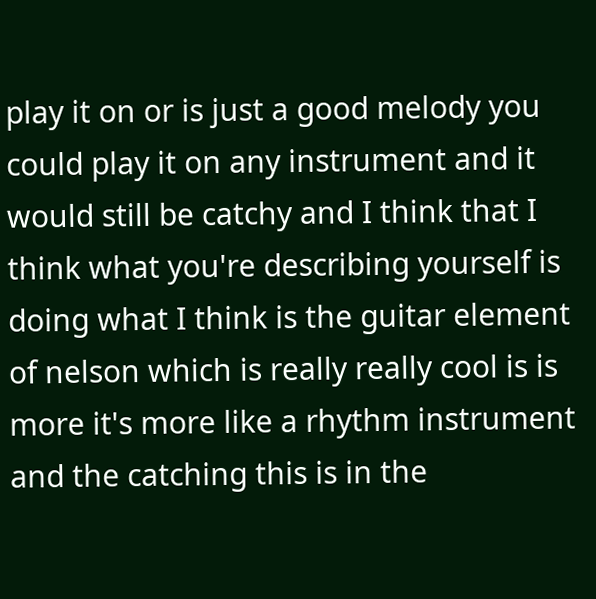play it on or is just a good melody you could play it on any instrument and it would still be catchy and I think that I think what you're describing yourself is doing what I think is the guitar element of nelson which is really really cool is is more it's more like a rhythm instrument and the catching this is in the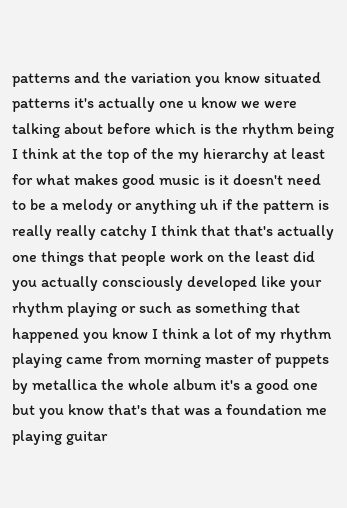patterns and the variation you know situated patterns it's actually one u know we were talking about before which is the rhythm being I think at the top of the my hierarchy at least for what makes good music is it doesn't need to be a melody or anything uh if the pattern is really really catchy I think that that's actually one things that people work on the least did you actually consciously developed like your rhythm playing or such as something that happened you know I think a lot of my rhythm playing came from morning master of puppets by metallica the whole album it's a good one but you know that's that was a foundation me playing guitar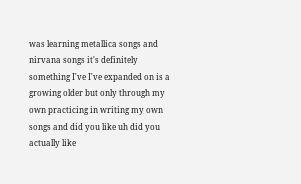was learning metallica songs and nirvana songs it's definitely something I've I've expanded on is a growing older but only through my own practicing in writing my own songs and did you like uh did you actually like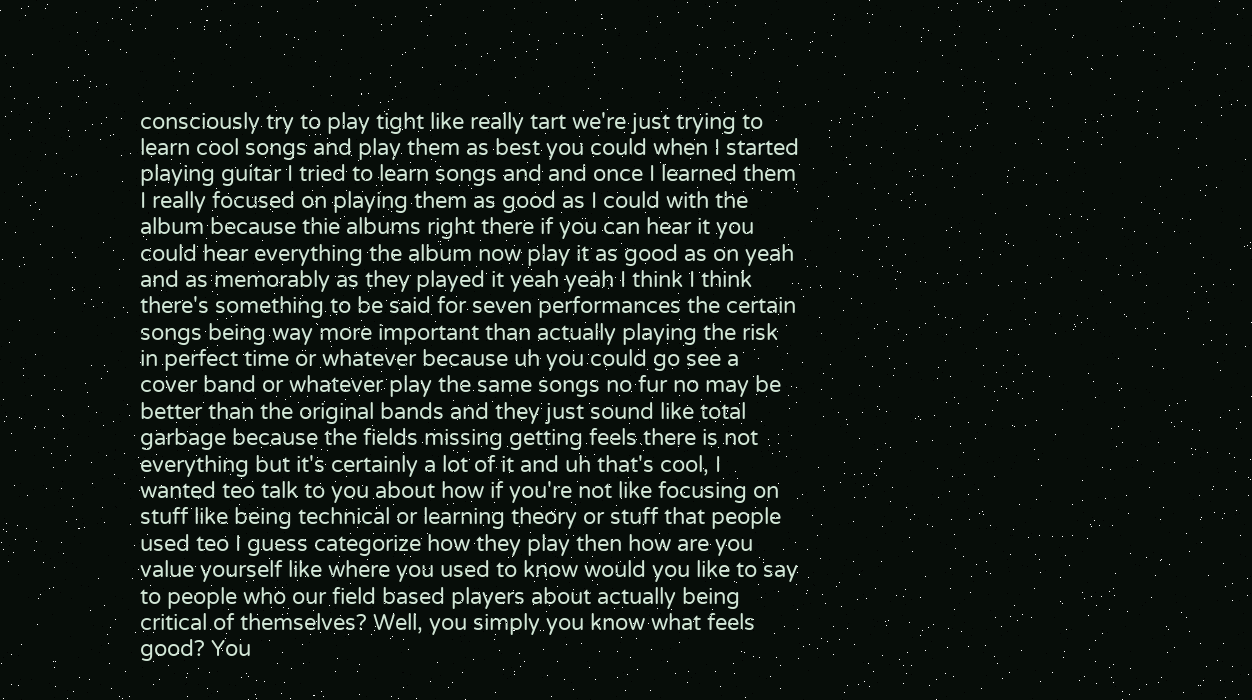consciously try to play tight like really tart we're just trying to learn cool songs and play them as best you could when I started playing guitar I tried to learn songs and and once I learned them I really focused on playing them as good as I could with the album because thie albums right there if you can hear it you could hear everything the album now play it as good as on yeah and as memorably as they played it yeah yeah I think I think there's something to be said for seven performances the certain songs being way more important than actually playing the risk in perfect time or whatever because uh you could go see a cover band or whatever play the same songs no fur no may be better than the original bands and they just sound like total garbage because the fields missing getting feels there is not everything but it's certainly a lot of it and uh that's cool, I wanted teo talk to you about how if you're not like focusing on stuff like being technical or learning theory or stuff that people used teo I guess categorize how they play then how are you value yourself like where you used to know would you like to say to people who our field based players about actually being critical of themselves? Well, you simply you know what feels good? You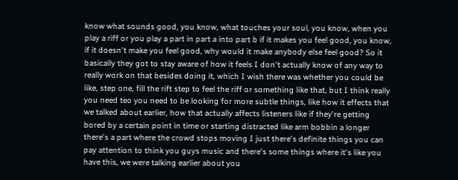know what sounds good, you know, what touches your soul, you know, when you play a riff or you play a part in part a into part b if it makes you feel good, you know, if it doesn't make you feel good, why would it make anybody else feel good? So it basically they got to stay aware of how it feels I don't actually know of any way to really work on that besides doing it, which I wish there was whether you could be like, step one, fill the rift step to feel the riff or something like that, but I think really you need teo you need to be looking for more subtle things, like how it effects that we talked about earlier, how that actually affects listeners like if they're getting bored by a certain point in time or starting distracted like arm bobbin a longer there's a part where the crowd stops moving I just there's definite things you can pay attention to think you guys music and there's some things where it's like you have this, we were talking earlier about you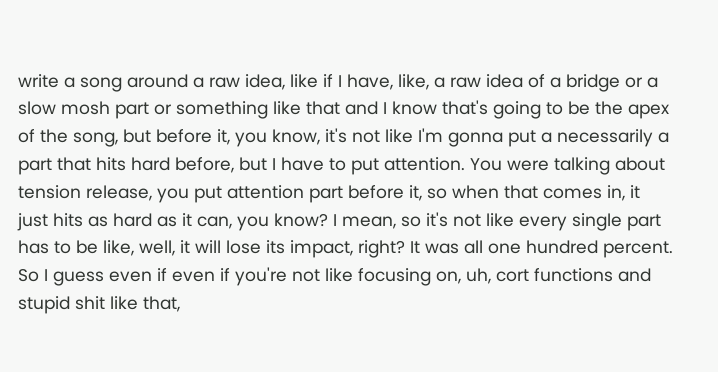write a song around a raw idea, like if I have, like, a raw idea of a bridge or a slow mosh part or something like that and I know that's going to be the apex of the song, but before it, you know, it's not like I'm gonna put a necessarily a part that hits hard before, but I have to put attention. You were talking about tension release, you put attention part before it, so when that comes in, it just hits as hard as it can, you know? I mean, so it's not like every single part has to be like, well, it will lose its impact, right? It was all one hundred percent. So I guess even if even if you're not like focusing on, uh, cort functions and stupid shit like that,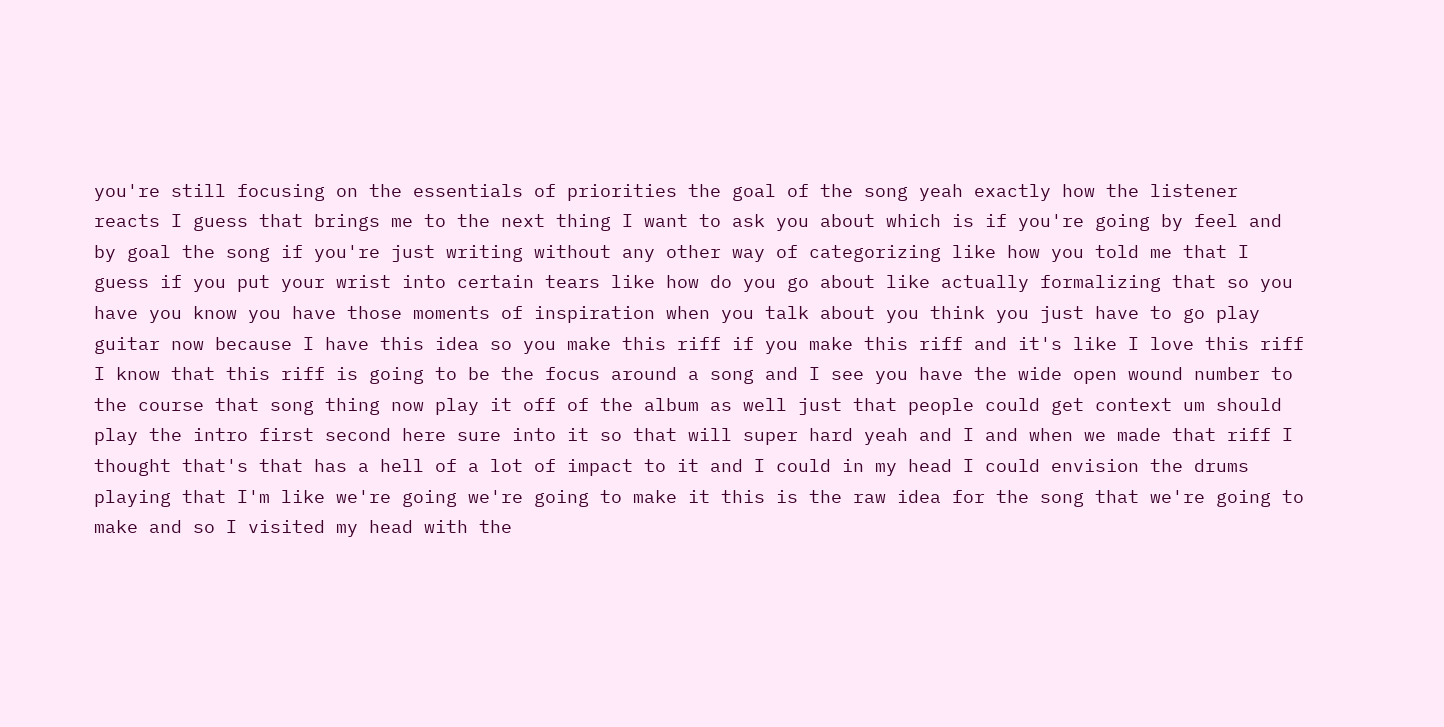you're still focusing on the essentials of priorities the goal of the song yeah exactly how the listener reacts I guess that brings me to the next thing I want to ask you about which is if you're going by feel and by goal the song if you're just writing without any other way of categorizing like how you told me that I guess if you put your wrist into certain tears like how do you go about like actually formalizing that so you have you know you have those moments of inspiration when you talk about you think you just have to go play guitar now because I have this idea so you make this riff if you make this riff and it's like I love this riff I know that this riff is going to be the focus around a song and I see you have the wide open wound number to the course that song thing now play it off of the album as well just that people could get context um should play the intro first second here sure into it so that will super hard yeah and I and when we made that riff I thought that's that has a hell of a lot of impact to it and I could in my head I could envision the drums playing that I'm like we're going we're going to make it this is the raw idea for the song that we're going to make and so I visited my head with the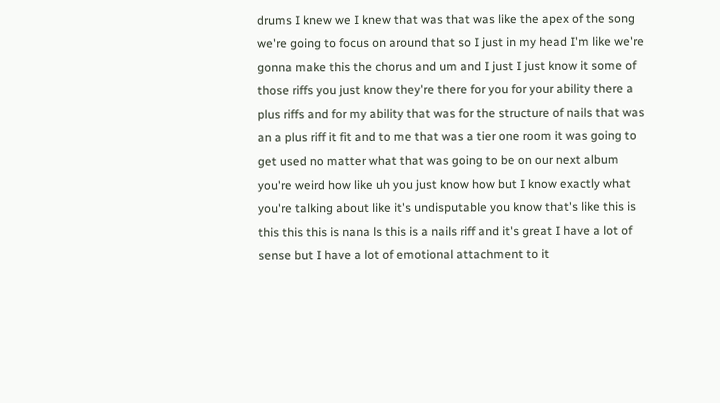drums I knew we I knew that was that was like the apex of the song we're going to focus on around that so I just in my head I'm like we're gonna make this the chorus and um and I just I just know it some of those riffs you just know they're there for you for your ability there a plus riffs and for my ability that was for the structure of nails that was an a plus riff it fit and to me that was a tier one room it was going to get used no matter what that was going to be on our next album you're weird how like uh you just know how but I know exactly what you're talking about like it's undisputable you know that's like this is this this this is nana ls this is a nails riff and it's great I have a lot of sense but I have a lot of emotional attachment to it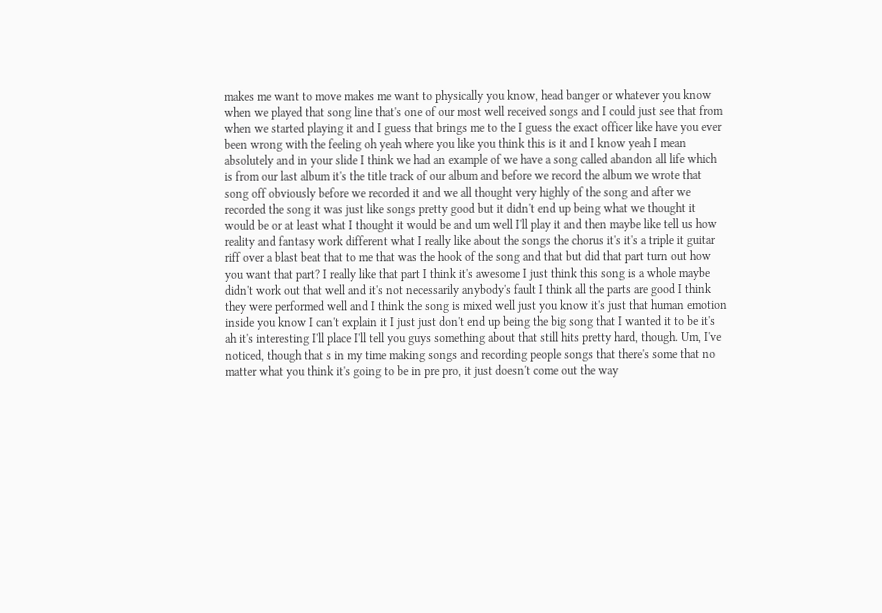makes me want to move makes me want to physically you know, head banger or whatever you know when we played that song line that's one of our most well received songs and I could just see that from when we started playing it and I guess that brings me to the I guess the exact officer like have you ever been wrong with the feeling oh yeah where you like you think this is it and I know yeah I mean absolutely and in your slide I think we had an example of we have a song called abandon all life which is from our last album it's the title track of our album and before we record the album we wrote that song off obviously before we recorded it and we all thought very highly of the song and after we recorded the song it was just like songs pretty good but it didn't end up being what we thought it would be or at least what I thought it would be and um well I'll play it and then maybe like tell us how reality and fantasy work different what I really like about the songs the chorus it's it's a triple it guitar riff over a blast beat that to me that was the hook of the song and that but did that part turn out how you want that part? I really like that part I think it's awesome I just think this song is a whole maybe didn't work out that well and it's not necessarily anybody's fault I think all the parts are good I think they were performed well and I think the song is mixed well just you know it's just that human emotion inside you know I can't explain it I just just don't end up being the big song that I wanted it to be it's ah it's interesting I'll place I'll tell you guys something about that still hits pretty hard, though. Um, I've noticed, though that s in my time making songs and recording people songs that there's some that no matter what you think it's going to be in pre pro, it just doesn't come out the way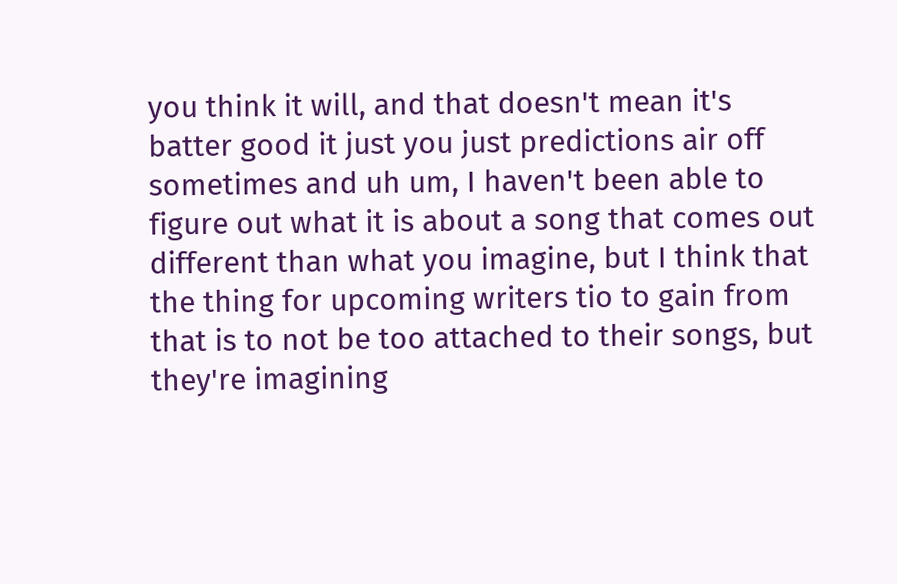you think it will, and that doesn't mean it's batter good it just you just predictions air off sometimes and uh um, I haven't been able to figure out what it is about a song that comes out different than what you imagine, but I think that the thing for upcoming writers tio to gain from that is to not be too attached to their songs, but they're imagining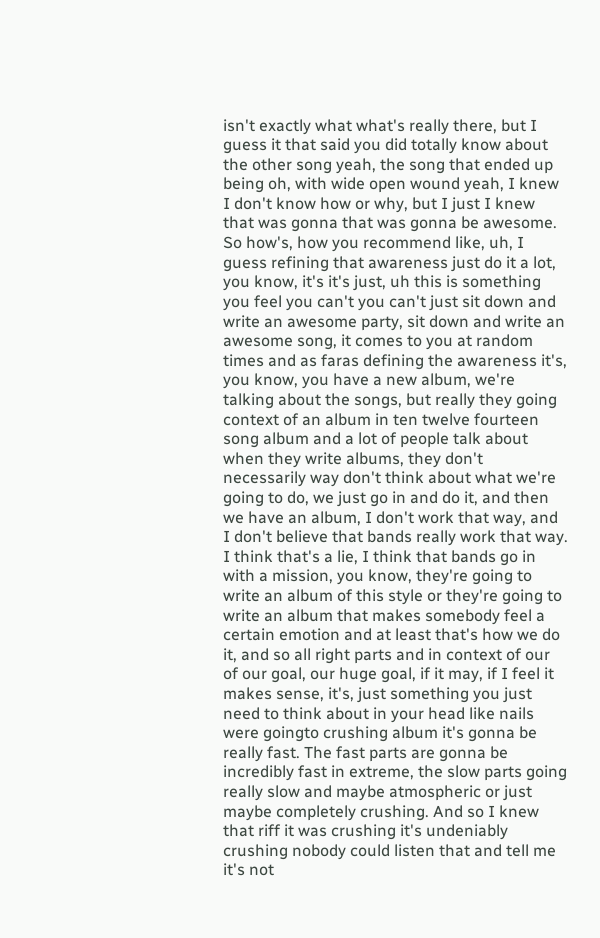isn't exactly what what's really there, but I guess it that said you did totally know about the other song yeah, the song that ended up being oh, with wide open wound yeah, I knew I don't know how or why, but I just I knew that was gonna that was gonna be awesome. So how's, how you recommend like, uh, I guess refining that awareness just do it a lot, you know, it's it's just, uh this is something you feel you can't you can't just sit down and write an awesome party, sit down and write an awesome song, it comes to you at random times and as faras defining the awareness it's, you know, you have a new album, we're talking about the songs, but really they going context of an album in ten twelve fourteen song album and a lot of people talk about when they write albums, they don't necessarily way don't think about what we're going to do, we just go in and do it, and then we have an album, I don't work that way, and I don't believe that bands really work that way. I think that's a lie, I think that bands go in with a mission, you know, they're going to write an album of this style or they're going to write an album that makes somebody feel a certain emotion and at least that's how we do it, and so all right parts and in context of our of our goal, our huge goal, if it may, if I feel it makes sense, it's, just something you just need to think about in your head like nails were goingto crushing album it's gonna be really fast. The fast parts are gonna be incredibly fast in extreme, the slow parts going really slow and maybe atmospheric or just maybe completely crushing. And so I knew that riff it was crushing it's undeniably crushing nobody could listen that and tell me it's not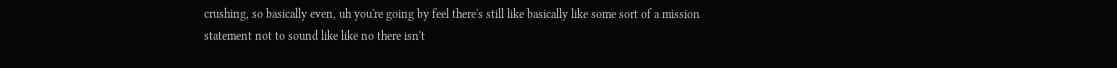crushing, so basically even, uh you're going by feel there's still like basically like some sort of a mission statement not to sound like like no there isn't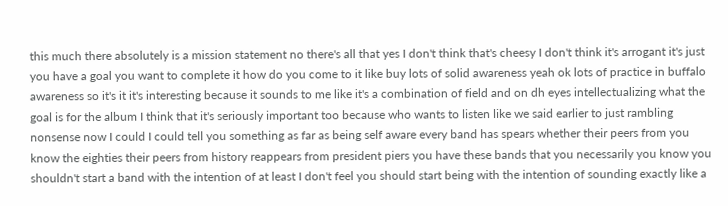this much there absolutely is a mission statement no there's all that yes I don't think that's cheesy I don't think it's arrogant it's just you have a goal you want to complete it how do you come to it like buy lots of solid awareness yeah ok lots of practice in buffalo awareness so it's it it's interesting because it sounds to me like it's a combination of field and on dh eyes intellectualizing what the goal is for the album I think that it's seriously important too because who wants to listen like we said earlier to just rambling nonsense now I could I could tell you something as far as being self aware every band has spears whether their peers from you know the eighties their peers from history reappears from president piers you have these bands that you necessarily you know you shouldn't start a band with the intention of at least I don't feel you should start being with the intention of sounding exactly like a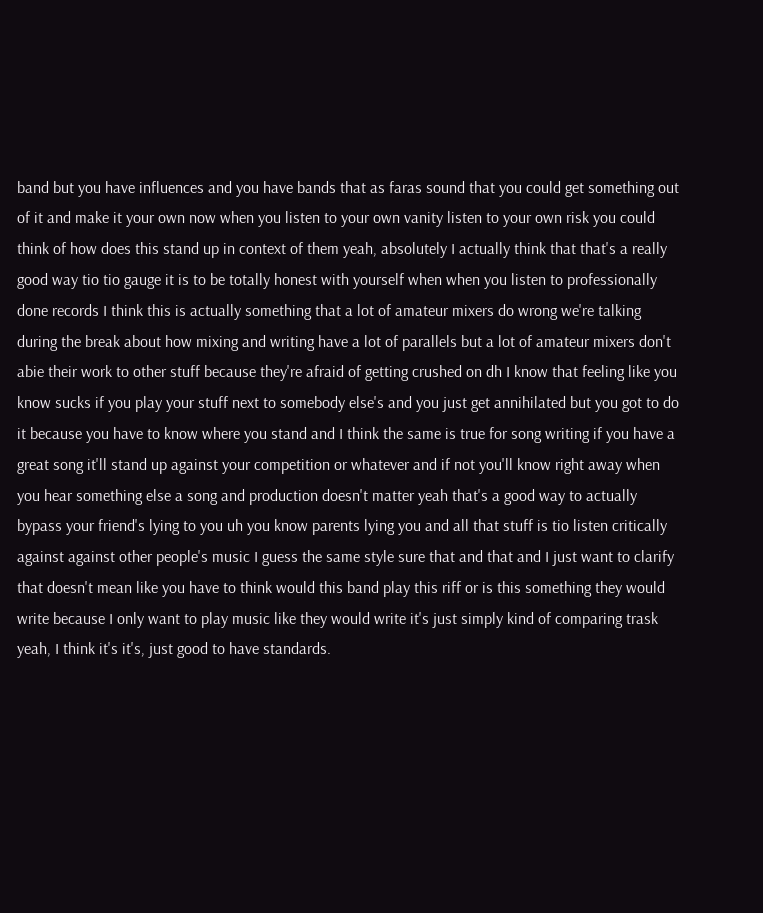band but you have influences and you have bands that as faras sound that you could get something out of it and make it your own now when you listen to your own vanity listen to your own risk you could think of how does this stand up in context of them yeah, absolutely I actually think that that's a really good way tio tio gauge it is to be totally honest with yourself when when you listen to professionally done records I think this is actually something that a lot of amateur mixers do wrong we're talking during the break about how mixing and writing have a lot of parallels but a lot of amateur mixers don't abie their work to other stuff because they're afraid of getting crushed on dh I know that feeling like you know sucks if you play your stuff next to somebody else's and you just get annihilated but you got to do it because you have to know where you stand and I think the same is true for song writing if you have a great song it'll stand up against your competition or whatever and if not you'll know right away when you hear something else a song and production doesn't matter yeah that's a good way to actually bypass your friend's lying to you uh you know parents lying you and all that stuff is tio listen critically against against other people's music I guess the same style sure that and that and I just want to clarify that doesn't mean like you have to think would this band play this riff or is this something they would write because I only want to play music like they would write it's just simply kind of comparing trask yeah, I think it's it's, just good to have standards.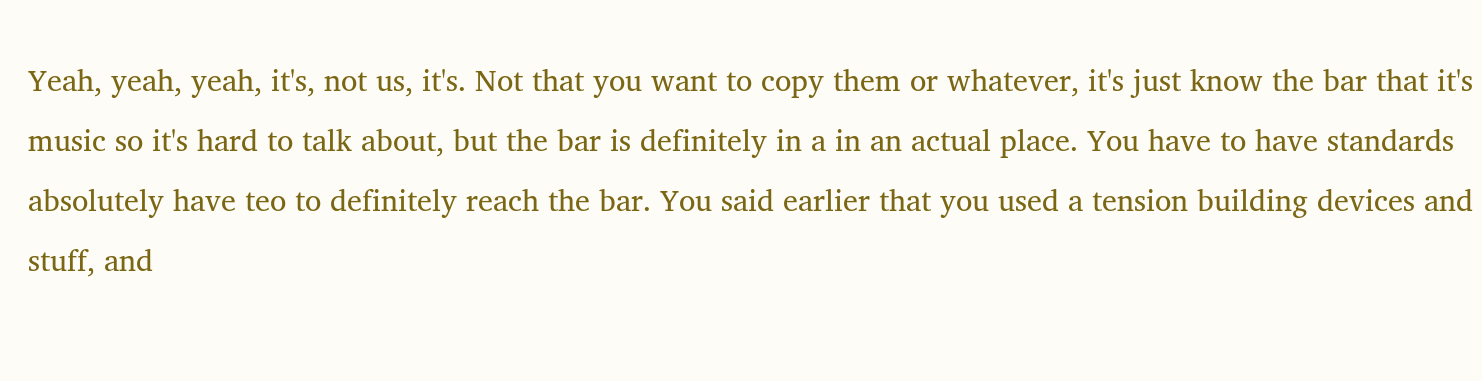Yeah, yeah, yeah, it's, not us, it's. Not that you want to copy them or whatever, it's just know the bar that it's music so it's hard to talk about, but the bar is definitely in a in an actual place. You have to have standards absolutely have teo to definitely reach the bar. You said earlier that you used a tension building devices and stuff, and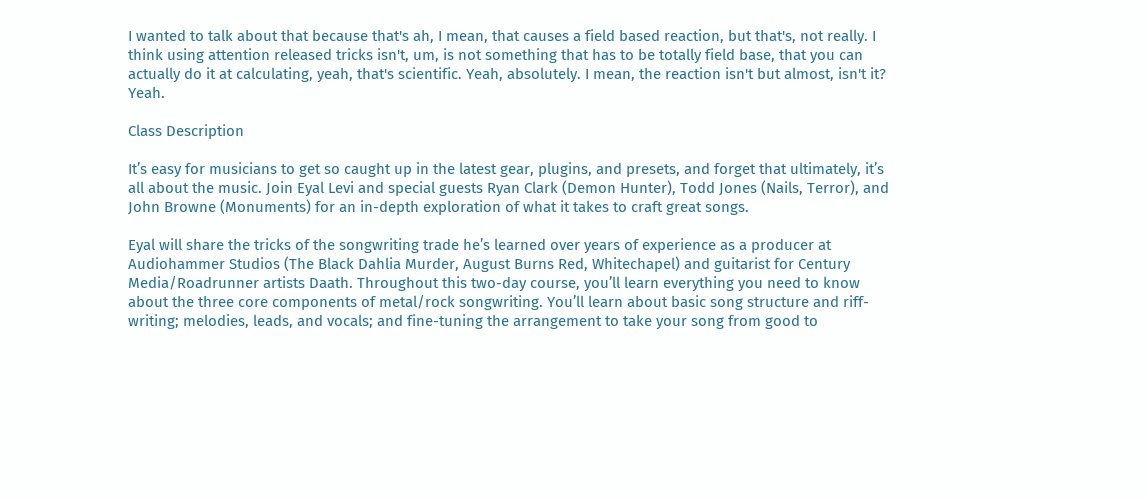I wanted to talk about that because that's ah, I mean, that causes a field based reaction, but that's, not really. I think using attention released tricks isn't, um, is not something that has to be totally field base, that you can actually do it at calculating, yeah, that's scientific. Yeah, absolutely. I mean, the reaction isn't but almost, isn't it? Yeah.

Class Description

It’s easy for musicians to get so caught up in the latest gear, plugins, and presets, and forget that ultimately, it’s all about the music. Join Eyal Levi and special guests Ryan Clark (Demon Hunter), Todd Jones (Nails, Terror), and John Browne (Monuments) for an in-depth exploration of what it takes to craft great songs.

Eyal will share the tricks of the songwriting trade he’s learned over years of experience as a producer at Audiohammer Studios (The Black Dahlia Murder, August Burns Red, Whitechapel) and guitarist for Century Media/Roadrunner artists Daath. Throughout this two-day course, you’ll learn everything you need to know about the three core components of metal/rock songwriting. You’ll learn about basic song structure and riff-writing; melodies, leads, and vocals; and fine-tuning the arrangement to take your song from good to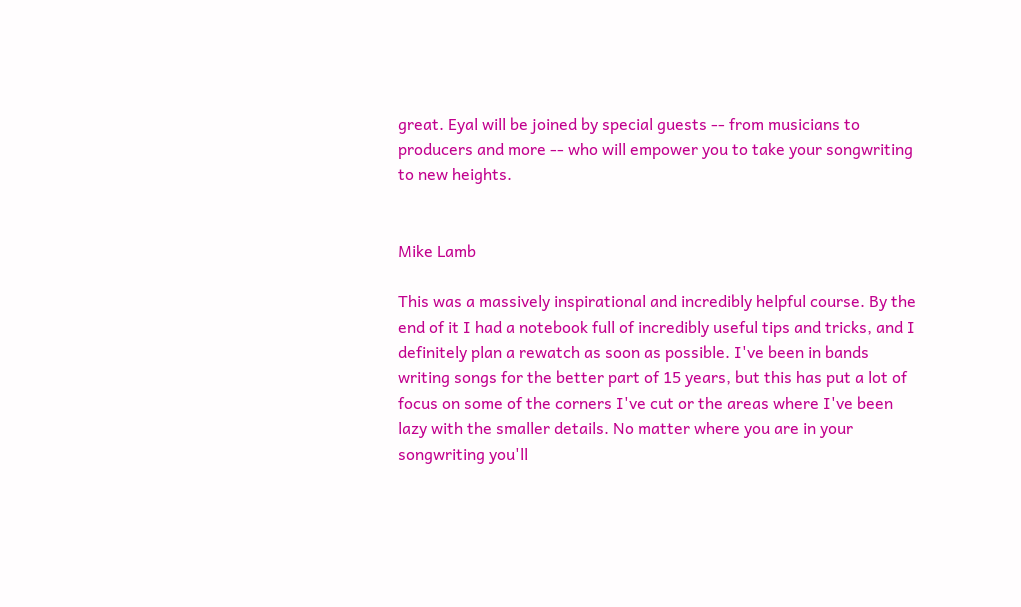great. Eyal will be joined by special guests -- from musicians to producers and more -- who will empower you to take your songwriting to new heights.


Mike Lamb

This was a massively inspirational and incredibly helpful course. By the end of it I had a notebook full of incredibly useful tips and tricks, and I definitely plan a rewatch as soon as possible. I've been in bands writing songs for the better part of 15 years, but this has put a lot of focus on some of the corners I've cut or the areas where I've been lazy with the smaller details. No matter where you are in your songwriting you'll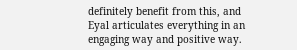definitely benefit from this, and Eyal articulates everything in an engaging way and positive way.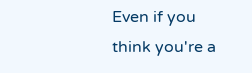Even if you think you're a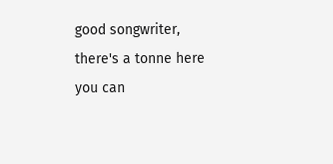good songwriter, there's a tonne here you can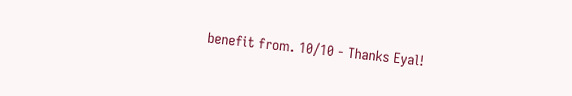benefit from. 10/10 - Thanks Eyal!